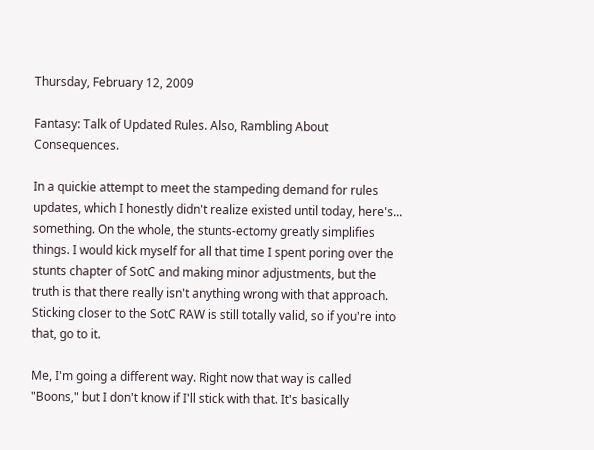Thursday, February 12, 2009

Fantasy: Talk of Updated Rules. Also, Rambling About Consequences.

In a quickie attempt to meet the stampeding demand for rules updates, which I honestly didn't realize existed until today, here's... something. On the whole, the stunts-ectomy greatly simplifies things. I would kick myself for all that time I spent poring over the stunts chapter of SotC and making minor adjustments, but the truth is that there really isn't anything wrong with that approach. Sticking closer to the SotC RAW is still totally valid, so if you're into that, go to it.

Me, I'm going a different way. Right now that way is called "Boons," but I don't know if I'll stick with that. It's basically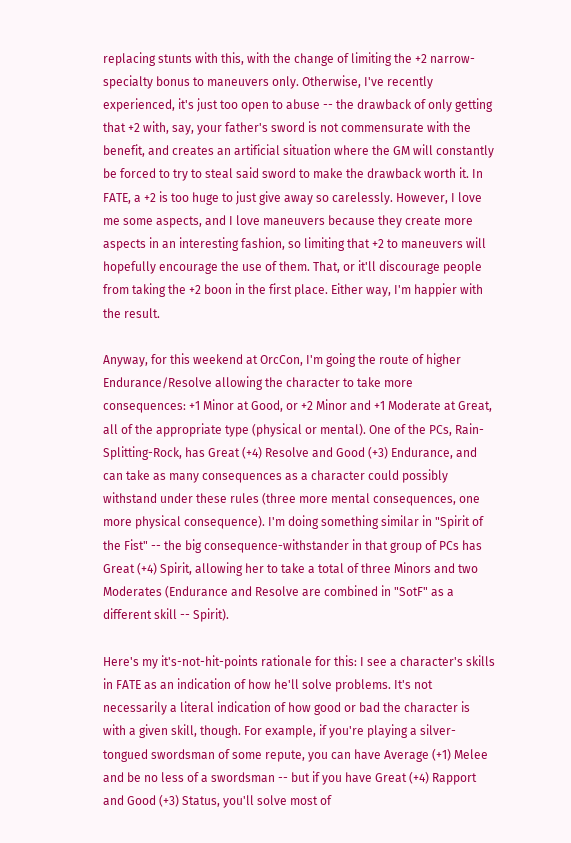replacing stunts with this, with the change of limiting the +2 narrow-specialty bonus to maneuvers only. Otherwise, I've recently experienced, it's just too open to abuse -- the drawback of only getting that +2 with, say, your father's sword is not commensurate with the benefit, and creates an artificial situation where the GM will constantly be forced to try to steal said sword to make the drawback worth it. In FATE, a +2 is too huge to just give away so carelessly. However, I love me some aspects, and I love maneuvers because they create more aspects in an interesting fashion, so limiting that +2 to maneuvers will hopefully encourage the use of them. That, or it'll discourage people from taking the +2 boon in the first place. Either way, I'm happier with the result.

Anyway, for this weekend at OrcCon, I'm going the route of higher Endurance/Resolve allowing the character to take more consequences: +1 Minor at Good, or +2 Minor and +1 Moderate at Great, all of the appropriate type (physical or mental). One of the PCs, Rain-Splitting-Rock, has Great (+4) Resolve and Good (+3) Endurance, and can take as many consequences as a character could possibly withstand under these rules (three more mental consequences, one more physical consequence). I'm doing something similar in "Spirit of the Fist" -- the big consequence-withstander in that group of PCs has Great (+4) Spirit, allowing her to take a total of three Minors and two Moderates (Endurance and Resolve are combined in "SotF" as a different skill -- Spirit).

Here's my it's-not-hit-points rationale for this: I see a character's skills in FATE as an indication of how he'll solve problems. It's not necessarily a literal indication of how good or bad the character is with a given skill, though. For example, if you're playing a silver-tongued swordsman of some repute, you can have Average (+1) Melee and be no less of a swordsman -- but if you have Great (+4) Rapport and Good (+3) Status, you'll solve most of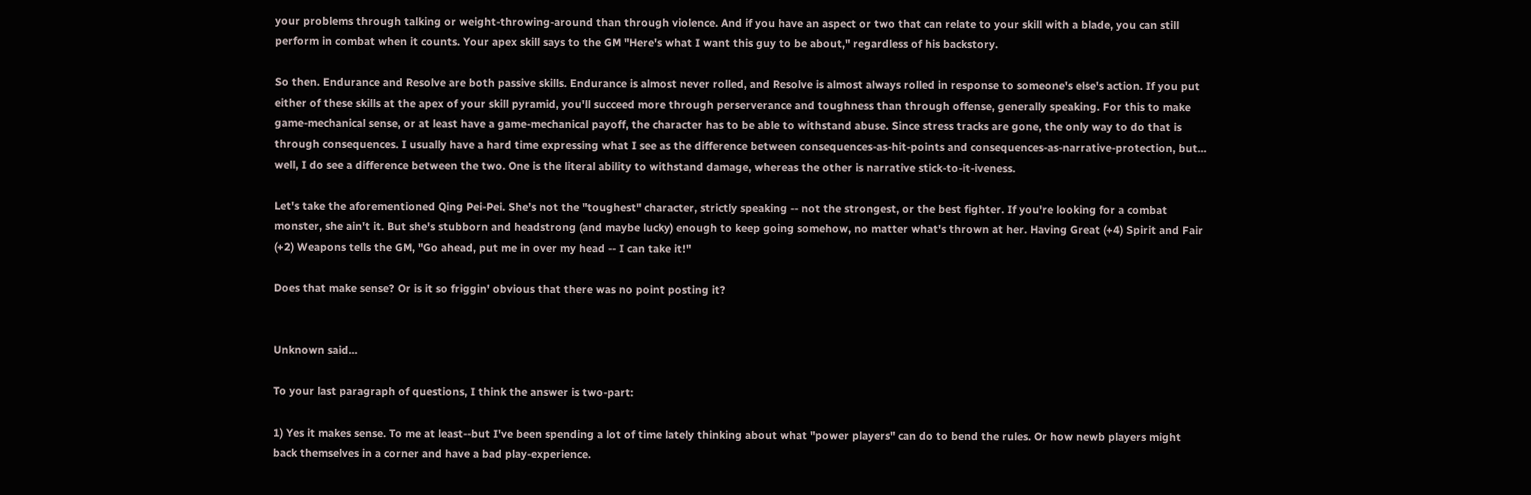your problems through talking or weight-throwing-around than through violence. And if you have an aspect or two that can relate to your skill with a blade, you can still perform in combat when it counts. Your apex skill says to the GM "Here's what I want this guy to be about," regardless of his backstory.

So then. Endurance and Resolve are both passive skills. Endurance is almost never rolled, and Resolve is almost always rolled in response to someone's else's action. If you put either of these skills at the apex of your skill pyramid, you'll succeed more through perserverance and toughness than through offense, generally speaking. For this to make game-mechanical sense, or at least have a game-mechanical payoff, the character has to be able to withstand abuse. Since stress tracks are gone, the only way to do that is through consequences. I usually have a hard time expressing what I see as the difference between consequences-as-hit-points and consequences-as-narrative-protection, but... well, I do see a difference between the two. One is the literal ability to withstand damage, whereas the other is narrative stick-to-it-iveness.

Let's take the aforementioned Qing Pei-Pei. She's not the "toughest" character, strictly speaking -- not the strongest, or the best fighter. If you're looking for a combat monster, she ain't it. But she's stubborn and headstrong (and maybe lucky) enough to keep going somehow, no matter what's thrown at her. Having Great (+4) Spirit and Fair (+2) Weapons tells the GM, "Go ahead, put me in over my head -- I can take it!"

Does that make sense? Or is it so friggin' obvious that there was no point posting it?


Unknown said...

To your last paragraph of questions, I think the answer is two-part:

1) Yes it makes sense. To me at least--but I've been spending a lot of time lately thinking about what "power players" can do to bend the rules. Or how newb players might back themselves in a corner and have a bad play-experience.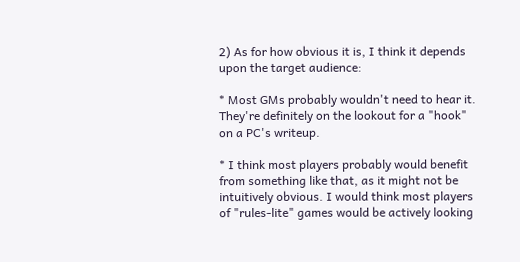2) As for how obvious it is, I think it depends upon the target audience:

* Most GMs probably wouldn't need to hear it. They're definitely on the lookout for a "hook" on a PC's writeup.

* I think most players probably would benefit from something like that, as it might not be intuitively obvious. I would think most players of "rules-lite" games would be actively looking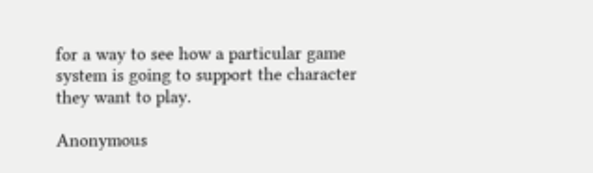for a way to see how a particular game system is going to support the character they want to play.

Anonymous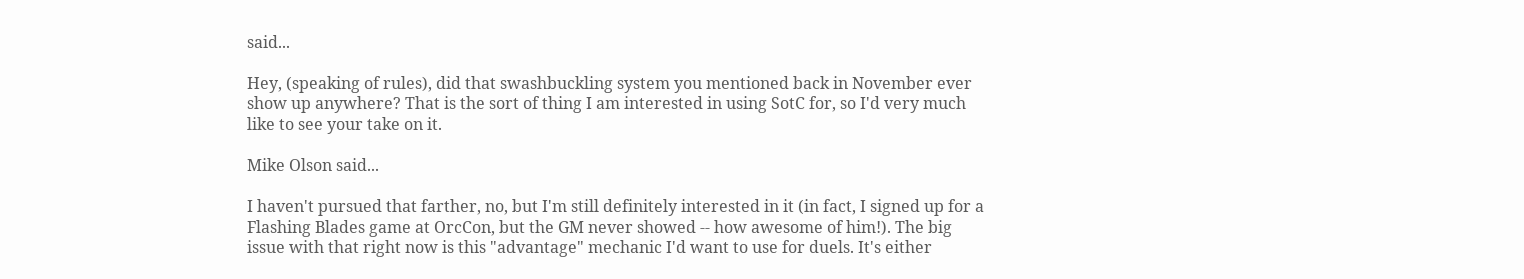said...

Hey, (speaking of rules), did that swashbuckling system you mentioned back in November ever show up anywhere? That is the sort of thing I am interested in using SotC for, so I'd very much like to see your take on it.

Mike Olson said...

I haven't pursued that farther, no, but I'm still definitely interested in it (in fact, I signed up for a Flashing Blades game at OrcCon, but the GM never showed -- how awesome of him!). The big issue with that right now is this "advantage" mechanic I'd want to use for duels. It's either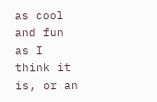as cool and fun as I think it is, or an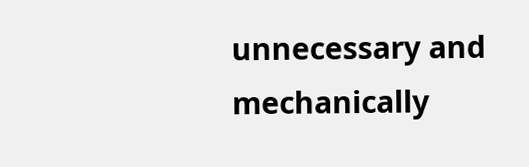unnecessary and mechanically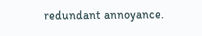redundant annoyance.